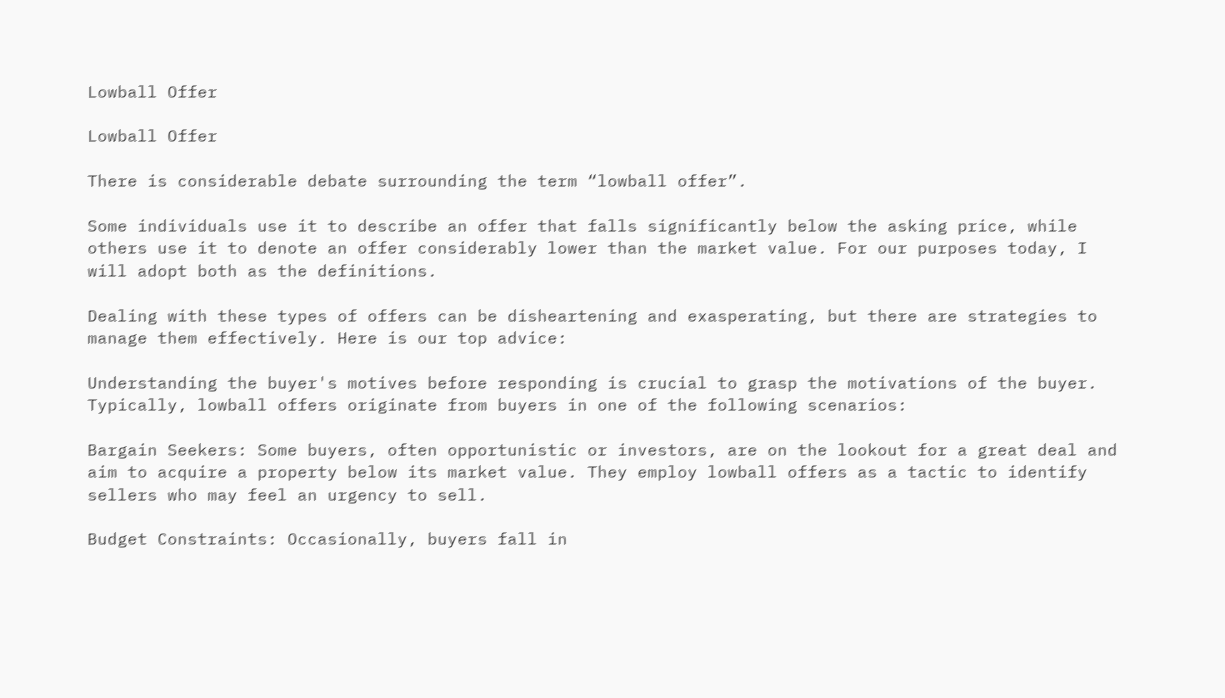Lowball Offer

Lowball Offer

There is considerable debate surrounding the term “lowball offer”.

Some individuals use it to describe an offer that falls significantly below the asking price, while others use it to denote an offer considerably lower than the market value. For our purposes today, I will adopt both as the definitions.

Dealing with these types of offers can be disheartening and exasperating, but there are strategies to manage them effectively. Here is our top advice:

Understanding the buyer's motives before responding is crucial to grasp the motivations of the buyer. Typically, lowball offers originate from buyers in one of the following scenarios:

Bargain Seekers: Some buyers, often opportunistic or investors, are on the lookout for a great deal and aim to acquire a property below its market value. They employ lowball offers as a tactic to identify sellers who may feel an urgency to sell.

Budget Constraints: Occasionally, buyers fall in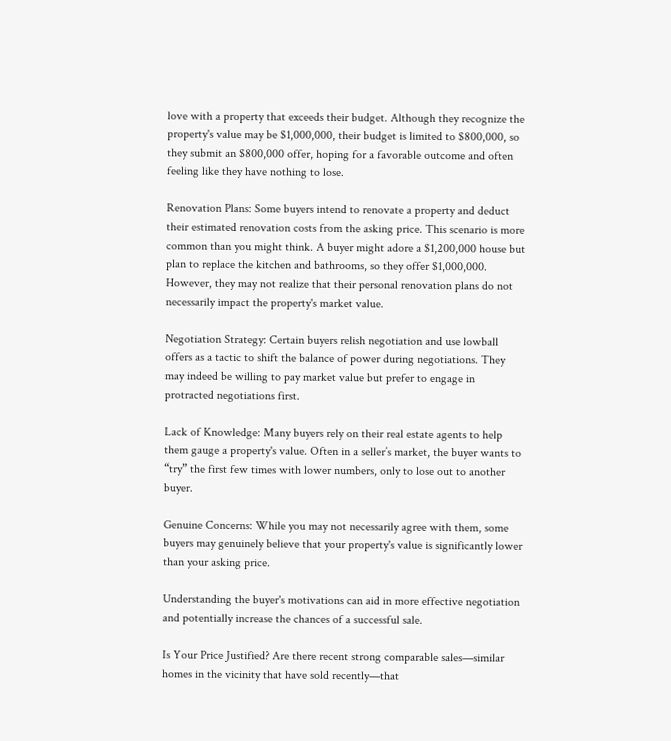love with a property that exceeds their budget. Although they recognize the property's value may be $1,000,000, their budget is limited to $800,000, so they submit an $800,000 offer, hoping for a favorable outcome and often feeling like they have nothing to lose.

Renovation Plans: Some buyers intend to renovate a property and deduct their estimated renovation costs from the asking price. This scenario is more common than you might think. A buyer might adore a $1,200,000 house but plan to replace the kitchen and bathrooms, so they offer $1,000,000. However, they may not realize that their personal renovation plans do not necessarily impact the property's market value.

Negotiation Strategy: Certain buyers relish negotiation and use lowball offers as a tactic to shift the balance of power during negotiations. They may indeed be willing to pay market value but prefer to engage in protracted negotiations first.

Lack of Knowledge: Many buyers rely on their real estate agents to help them gauge a property's value. Often in a seller’s market, the buyer wants to “try” the first few times with lower numbers, only to lose out to another buyer.

Genuine Concerns: While you may not necessarily agree with them, some buyers may genuinely believe that your property's value is significantly lower than your asking price.

Understanding the buyer's motivations can aid in more effective negotiation and potentially increase the chances of a successful sale.

Is Your Price Justified? Are there recent strong comparable sales—similar homes in the vicinity that have sold recently—that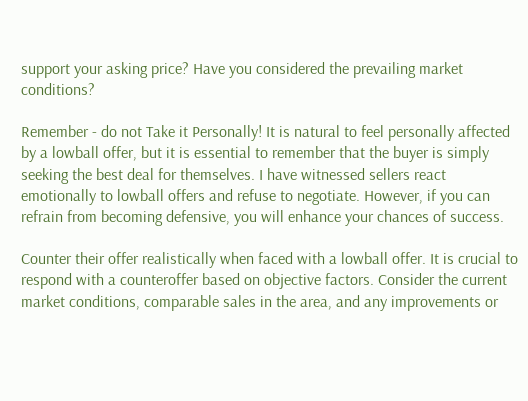support your asking price? Have you considered the prevailing market conditions?

Remember - do not Take it Personally! It is natural to feel personally affected by a lowball offer, but it is essential to remember that the buyer is simply seeking the best deal for themselves. I have witnessed sellers react emotionally to lowball offers and refuse to negotiate. However, if you can refrain from becoming defensive, you will enhance your chances of success.

Counter their offer realistically when faced with a lowball offer. It is crucial to respond with a counteroffer based on objective factors. Consider the current market conditions, comparable sales in the area, and any improvements or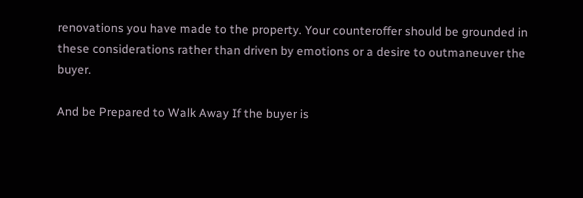renovations you have made to the property. Your counteroffer should be grounded in these considerations rather than driven by emotions or a desire to outmaneuver the buyer.

And be Prepared to Walk Away If the buyer is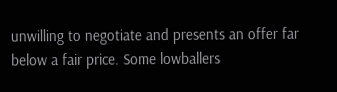unwilling to negotiate and presents an offer far below a fair price. Some lowballers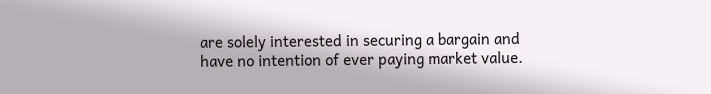are solely interested in securing a bargain and have no intention of ever paying market value.